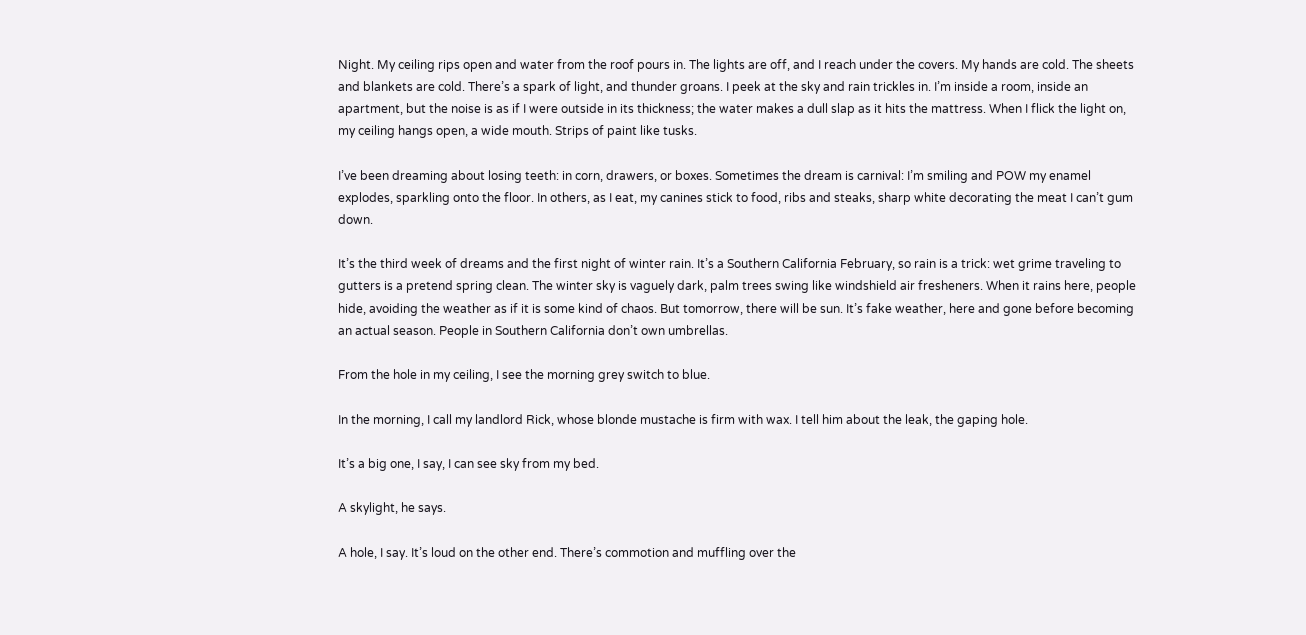Night. My ceiling rips open and water from the roof pours in. The lights are off, and I reach under the covers. My hands are cold. The sheets and blankets are cold. There’s a spark of light, and thunder groans. I peek at the sky and rain trickles in. I’m inside a room, inside an apartment, but the noise is as if I were outside in its thickness; the water makes a dull slap as it hits the mattress. When I flick the light on, my ceiling hangs open, a wide mouth. Strips of paint like tusks.

I’ve been dreaming about losing teeth: in corn, drawers, or boxes. Sometimes the dream is carnival: I’m smiling and POW my enamel explodes, sparkling onto the floor. In others, as I eat, my canines stick to food, ribs and steaks, sharp white decorating the meat I can’t gum down.

It’s the third week of dreams and the first night of winter rain. It’s a Southern California February, so rain is a trick: wet grime traveling to gutters is a pretend spring clean. The winter sky is vaguely dark, palm trees swing like windshield air fresheners. When it rains here, people hide, avoiding the weather as if it is some kind of chaos. But tomorrow, there will be sun. It’s fake weather, here and gone before becoming an actual season. People in Southern California don’t own umbrellas.

From the hole in my ceiling, I see the morning grey switch to blue.

In the morning, I call my landlord Rick, whose blonde mustache is firm with wax. I tell him about the leak, the gaping hole.

It’s a big one, I say, I can see sky from my bed.

A skylight, he says.

A hole, I say. It’s loud on the other end. There’s commotion and muffling over the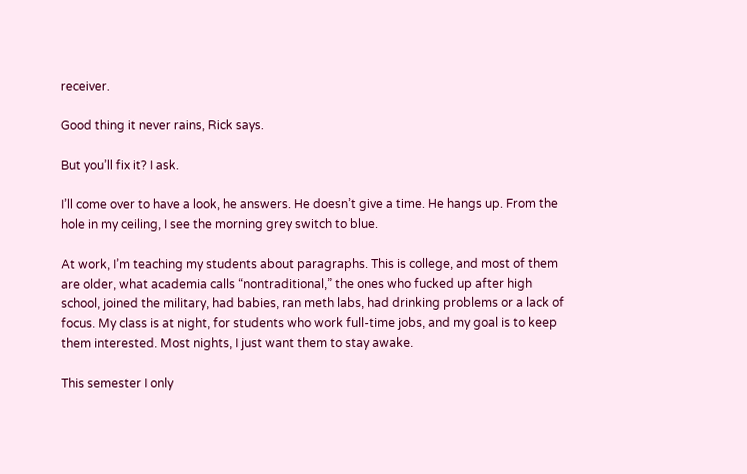receiver.

Good thing it never rains, Rick says.

But you’ll fix it? I ask.

I’ll come over to have a look, he answers. He doesn’t give a time. He hangs up. From the hole in my ceiling, I see the morning grey switch to blue.

At work, I’m teaching my students about paragraphs. This is college, and most of them are older, what academia calls “nontraditional,” the ones who fucked up after high school, joined the military, had babies, ran meth labs, had drinking problems or a lack of focus. My class is at night, for students who work full-time jobs, and my goal is to keep them interested. Most nights, I just want them to stay awake.

This semester I only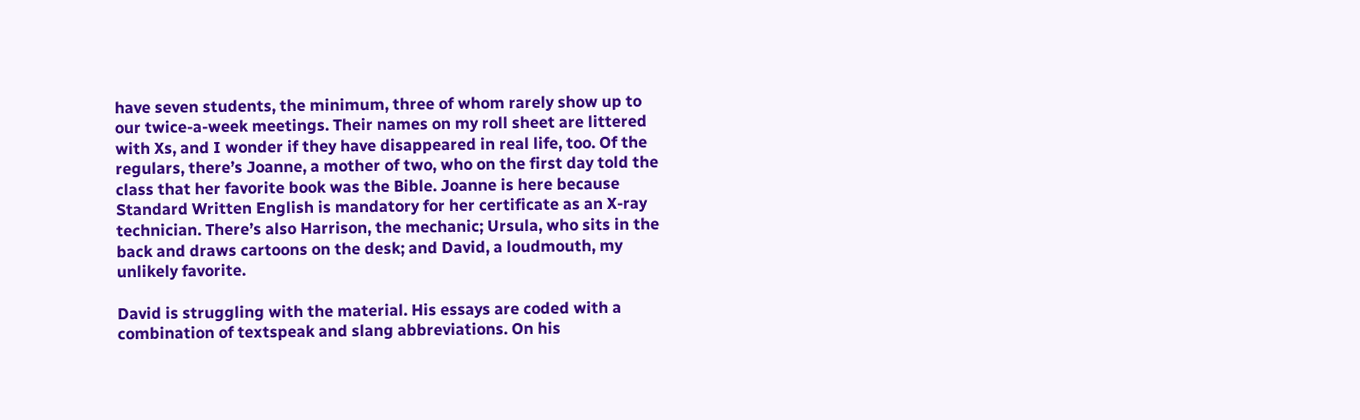have seven students, the minimum, three of whom rarely show up to our twice-a-week meetings. Their names on my roll sheet are littered with Xs, and I wonder if they have disappeared in real life, too. Of the regulars, there’s Joanne, a mother of two, who on the first day told the class that her favorite book was the Bible. Joanne is here because Standard Written English is mandatory for her certificate as an X-ray technician. There’s also Harrison, the mechanic; Ursula, who sits in the back and draws cartoons on the desk; and David, a loudmouth, my unlikely favorite.

David is struggling with the material. His essays are coded with a combination of textspeak and slang abbreviations. On his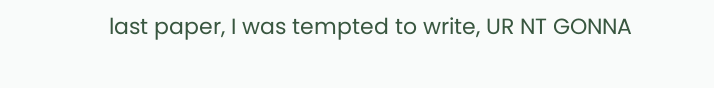last paper, I was tempted to write, UR NT GONNA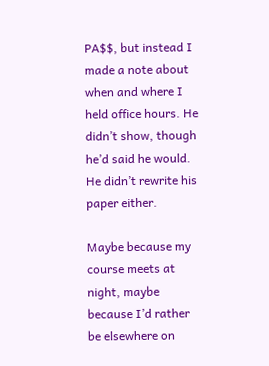PA$$, but instead I made a note about when and where I held office hours. He didn’t show, though he’d said he would. He didn’t rewrite his paper either.

Maybe because my course meets at night, maybe because I’d rather be elsewhere on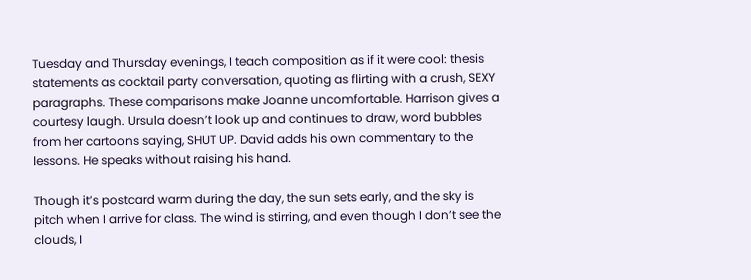Tuesday and Thursday evenings, I teach composition as if it were cool: thesis statements as cocktail party conversation, quoting as flirting with a crush, SEXY paragraphs. These comparisons make Joanne uncomfortable. Harrison gives a courtesy laugh. Ursula doesn’t look up and continues to draw, word bubbles from her cartoons saying, SHUT UP. David adds his own commentary to the lessons. He speaks without raising his hand.

Though it’s postcard warm during the day, the sun sets early, and the sky is pitch when I arrive for class. The wind is stirring, and even though I don’t see the clouds, I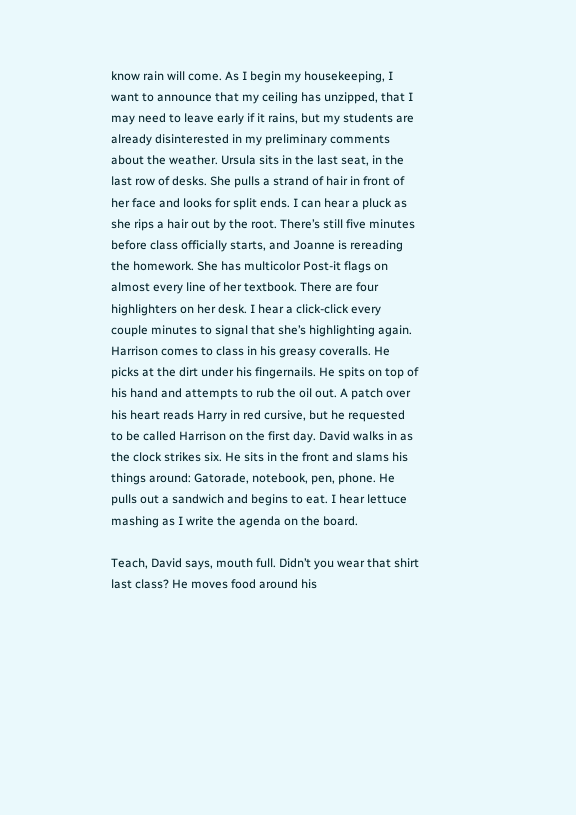know rain will come. As I begin my housekeeping, I want to announce that my ceiling has unzipped, that I may need to leave early if it rains, but my students are already disinterested in my preliminary comments about the weather. Ursula sits in the last seat, in the last row of desks. She pulls a strand of hair in front of her face and looks for split ends. I can hear a pluck as she rips a hair out by the root. There’s still five minutes before class officially starts, and Joanne is rereading the homework. She has multicolor Post-it flags on almost every line of her textbook. There are four highlighters on her desk. I hear a click-click every couple minutes to signal that she’s highlighting again. Harrison comes to class in his greasy coveralls. He picks at the dirt under his fingernails. He spits on top of his hand and attempts to rub the oil out. A patch over his heart reads Harry in red cursive, but he requested to be called Harrison on the first day. David walks in as the clock strikes six. He sits in the front and slams his things around: Gatorade, notebook, pen, phone. He pulls out a sandwich and begins to eat. I hear lettuce mashing as I write the agenda on the board.

Teach, David says, mouth full. Didn’t you wear that shirt last class? He moves food around his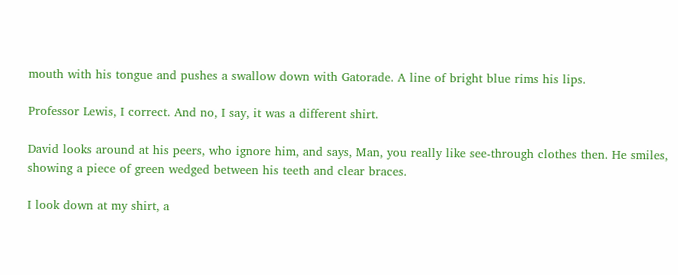mouth with his tongue and pushes a swallow down with Gatorade. A line of bright blue rims his lips.

Professor Lewis, I correct. And no, I say, it was a different shirt.

David looks around at his peers, who ignore him, and says, Man, you really like see-through clothes then. He smiles, showing a piece of green wedged between his teeth and clear braces.

I look down at my shirt, a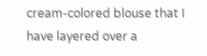cream-colored blouse that I have layered over a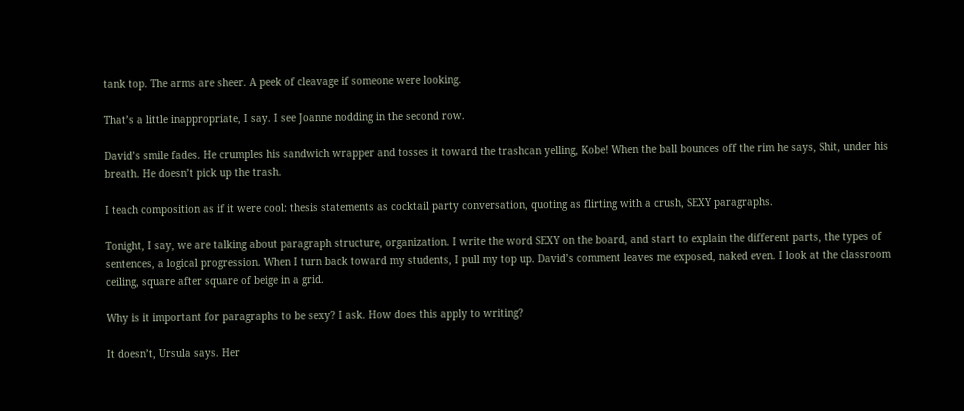tank top. The arms are sheer. A peek of cleavage if someone were looking.

That’s a little inappropriate, I say. I see Joanne nodding in the second row.

David’s smile fades. He crumples his sandwich wrapper and tosses it toward the trashcan yelling, Kobe! When the ball bounces off the rim he says, Shit, under his breath. He doesn’t pick up the trash.

I teach composition as if it were cool: thesis statements as cocktail party conversation, quoting as flirting with a crush, SEXY paragraphs.

Tonight, I say, we are talking about paragraph structure, organization. I write the word SEXY on the board, and start to explain the different parts, the types of sentences, a logical progression. When I turn back toward my students, I pull my top up. David’s comment leaves me exposed, naked even. I look at the classroom ceiling, square after square of beige in a grid.

Why is it important for paragraphs to be sexy? I ask. How does this apply to writing?

It doesn’t, Ursula says. Her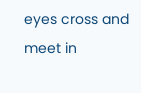eyes cross and meet in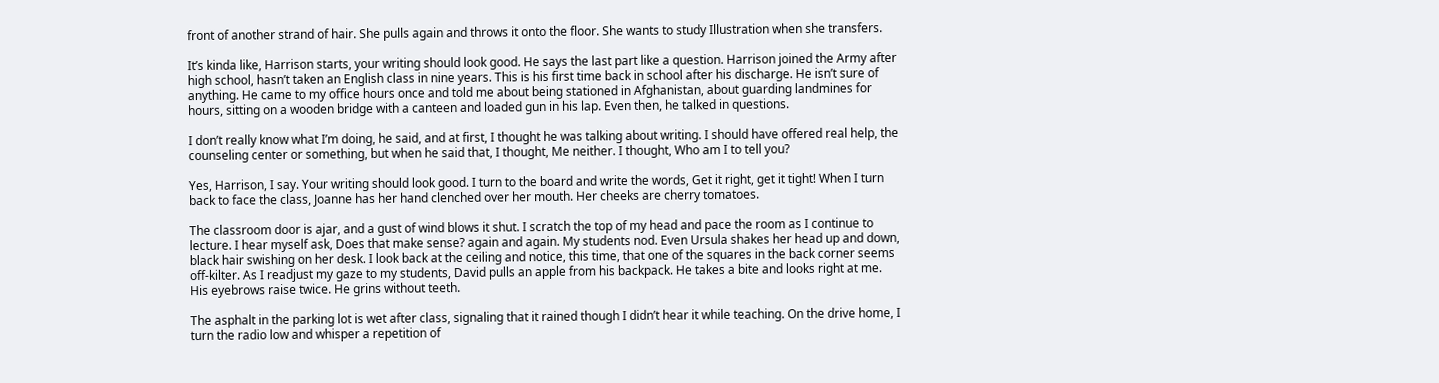front of another strand of hair. She pulls again and throws it onto the floor. She wants to study Illustration when she transfers.

It’s kinda like, Harrison starts, your writing should look good. He says the last part like a question. Harrison joined the Army after high school, hasn’t taken an English class in nine years. This is his first time back in school after his discharge. He isn’t sure of anything. He came to my office hours once and told me about being stationed in Afghanistan, about guarding landmines for hours, sitting on a wooden bridge with a canteen and loaded gun in his lap. Even then, he talked in questions.

I don’t really know what I’m doing, he said, and at first, I thought he was talking about writing. I should have offered real help, the counseling center or something, but when he said that, I thought, Me neither. I thought, Who am I to tell you?

Yes, Harrison, I say. Your writing should look good. I turn to the board and write the words, Get it right, get it tight! When I turn back to face the class, Joanne has her hand clenched over her mouth. Her cheeks are cherry tomatoes.

The classroom door is ajar, and a gust of wind blows it shut. I scratch the top of my head and pace the room as I continue to lecture. I hear myself ask, Does that make sense? again and again. My students nod. Even Ursula shakes her head up and down, black hair swishing on her desk. I look back at the ceiling and notice, this time, that one of the squares in the back corner seems off-kilter. As I readjust my gaze to my students, David pulls an apple from his backpack. He takes a bite and looks right at me. His eyebrows raise twice. He grins without teeth.

The asphalt in the parking lot is wet after class, signaling that it rained though I didn’t hear it while teaching. On the drive home, I turn the radio low and whisper a repetition of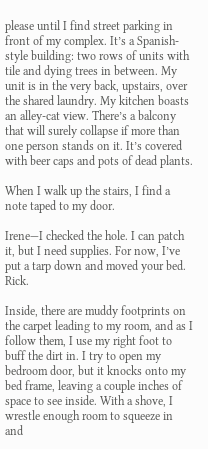please until I find street parking in front of my complex. It’s a Spanish-style building: two rows of units with tile and dying trees in between. My unit is in the very back, upstairs, over the shared laundry. My kitchen boasts an alley-cat view. There’s a balcony that will surely collapse if more than one person stands on it. It’s covered with beer caps and pots of dead plants.

When I walk up the stairs, I find a note taped to my door.

Irene—I checked the hole. I can patch it, but I need supplies. For now, I’ve put a tarp down and moved your bed. Rick.

Inside, there are muddy footprints on the carpet leading to my room, and as I follow them, I use my right foot to buff the dirt in. I try to open my bedroom door, but it knocks onto my bed frame, leaving a couple inches of space to see inside. With a shove, I wrestle enough room to squeeze in and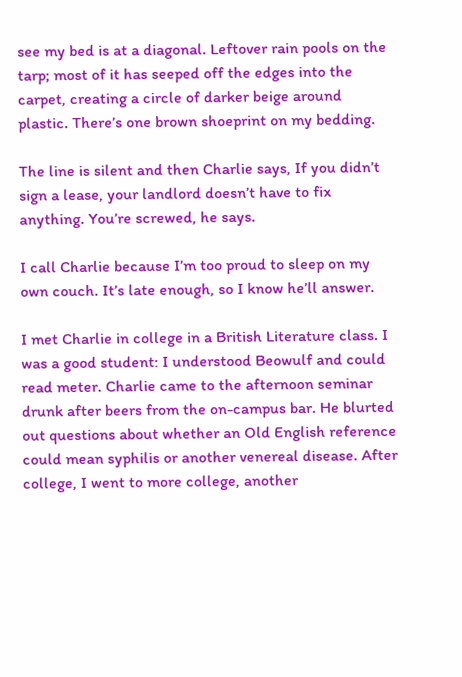see my bed is at a diagonal. Leftover rain pools on the tarp; most of it has seeped off the edges into the carpet, creating a circle of darker beige around plastic. There’s one brown shoeprint on my bedding.

The line is silent and then Charlie says, If you didn’t sign a lease, your landlord doesn’t have to fix anything. You’re screwed, he says.

I call Charlie because I’m too proud to sleep on my own couch. It’s late enough, so I know he’ll answer.

I met Charlie in college in a British Literature class. I was a good student: I understood Beowulf and could read meter. Charlie came to the afternoon seminar drunk after beers from the on-campus bar. He blurted out questions about whether an Old English reference could mean syphilis or another venereal disease. After college, I went to more college, another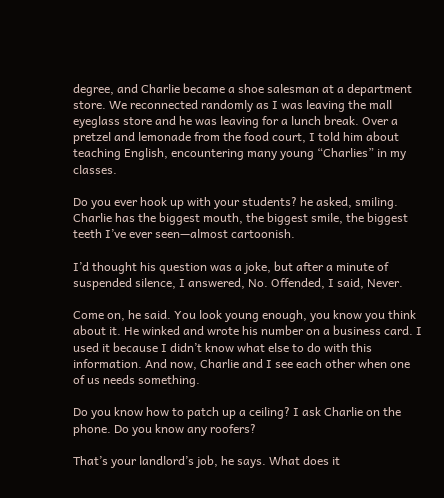degree, and Charlie became a shoe salesman at a department store. We reconnected randomly as I was leaving the mall eyeglass store and he was leaving for a lunch break. Over a pretzel and lemonade from the food court, I told him about teaching English, encountering many young “Charlies” in my classes.

Do you ever hook up with your students? he asked, smiling. Charlie has the biggest mouth, the biggest smile, the biggest teeth I’ve ever seen—almost cartoonish.

I’d thought his question was a joke, but after a minute of suspended silence, I answered, No. Offended, I said, Never.

Come on, he said. You look young enough, you know you think about it. He winked and wrote his number on a business card. I used it because I didn’t know what else to do with this information. And now, Charlie and I see each other when one of us needs something.

Do you know how to patch up a ceiling? I ask Charlie on the phone. Do you know any roofers?

That’s your landlord’s job, he says. What does it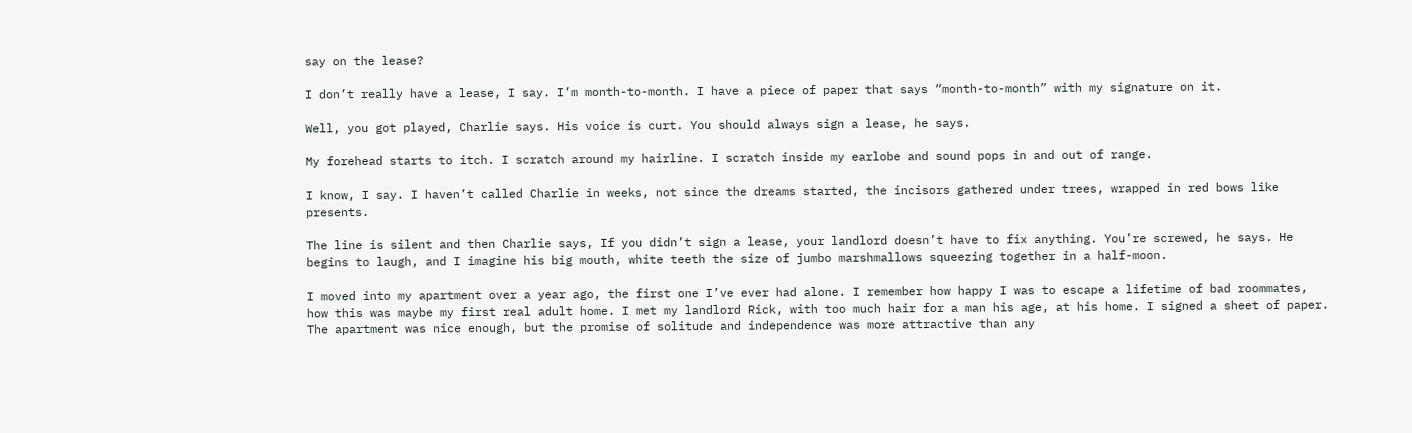say on the lease?

I don’t really have a lease, I say. I’m month-to-month. I have a piece of paper that says “month-to-month” with my signature on it.

Well, you got played, Charlie says. His voice is curt. You should always sign a lease, he says.

My forehead starts to itch. I scratch around my hairline. I scratch inside my earlobe and sound pops in and out of range.

I know, I say. I haven’t called Charlie in weeks, not since the dreams started, the incisors gathered under trees, wrapped in red bows like presents.

The line is silent and then Charlie says, If you didn’t sign a lease, your landlord doesn’t have to fix anything. You’re screwed, he says. He begins to laugh, and I imagine his big mouth, white teeth the size of jumbo marshmallows squeezing together in a half-moon.

I moved into my apartment over a year ago, the first one I’ve ever had alone. I remember how happy I was to escape a lifetime of bad roommates, how this was maybe my first real adult home. I met my landlord Rick, with too much hair for a man his age, at his home. I signed a sheet of paper. The apartment was nice enough, but the promise of solitude and independence was more attractive than any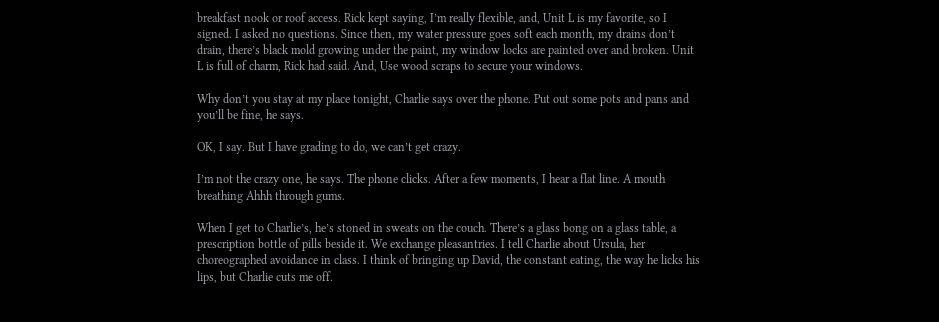breakfast nook or roof access. Rick kept saying, I’m really flexible, and, Unit L is my favorite, so I signed. I asked no questions. Since then, my water pressure goes soft each month, my drains don’t drain, there’s black mold growing under the paint, my window locks are painted over and broken. Unit L is full of charm, Rick had said. And, Use wood scraps to secure your windows.

Why don’t you stay at my place tonight, Charlie says over the phone. Put out some pots and pans and you’ll be fine, he says.

OK, I say. But I have grading to do, we can’t get crazy.

I’m not the crazy one, he says. The phone clicks. After a few moments, I hear a flat line. A mouth breathing Ahhh through gums.

When I get to Charlie’s, he’s stoned in sweats on the couch. There’s a glass bong on a glass table, a prescription bottle of pills beside it. We exchange pleasantries. I tell Charlie about Ursula, her choreographed avoidance in class. I think of bringing up David, the constant eating, the way he licks his lips, but Charlie cuts me off.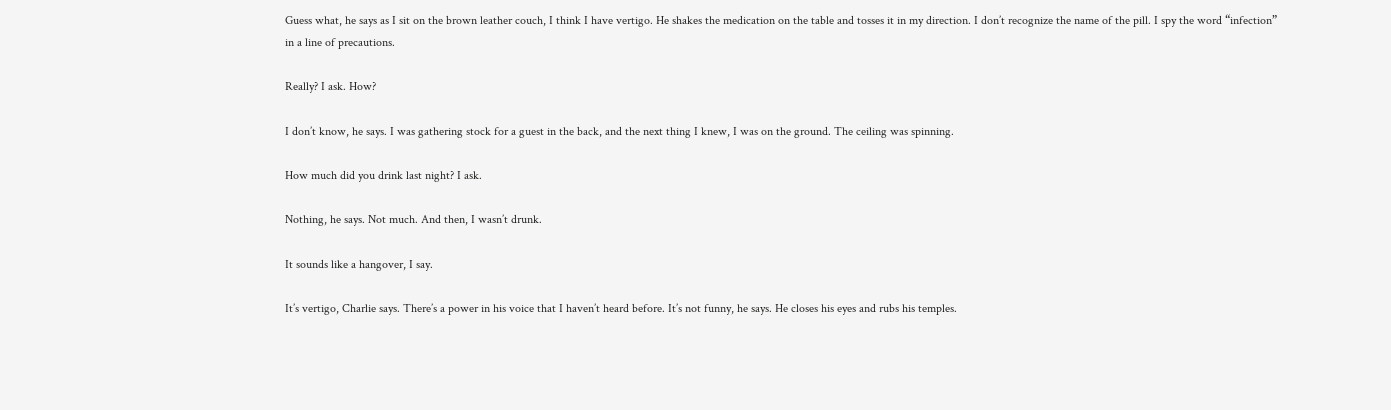Guess what, he says as I sit on the brown leather couch, I think I have vertigo. He shakes the medication on the table and tosses it in my direction. I don’t recognize the name of the pill. I spy the word “infection” in a line of precautions.

Really? I ask. How?

I don’t know, he says. I was gathering stock for a guest in the back, and the next thing I knew, I was on the ground. The ceiling was spinning.

How much did you drink last night? I ask.

Nothing, he says. Not much. And then, I wasn’t drunk.

It sounds like a hangover, I say.

It’s vertigo, Charlie says. There’s a power in his voice that I haven’t heard before. It’s not funny, he says. He closes his eyes and rubs his temples.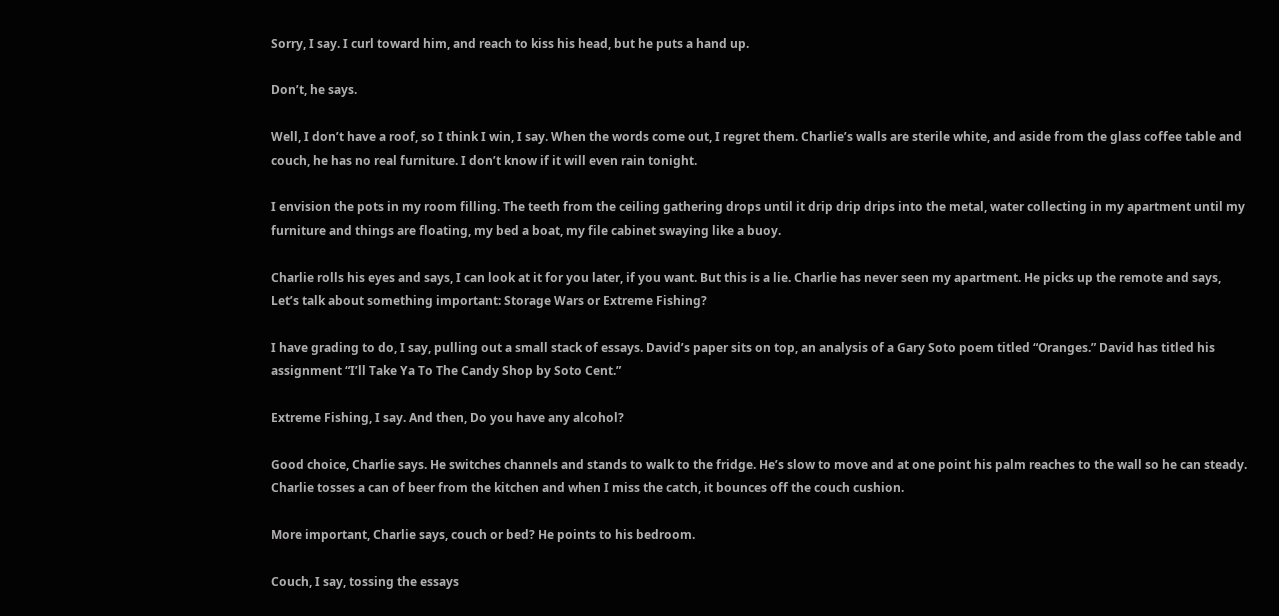Sorry, I say. I curl toward him, and reach to kiss his head, but he puts a hand up.

Don’t, he says.

Well, I don’t have a roof, so I think I win, I say. When the words come out, I regret them. Charlie’s walls are sterile white, and aside from the glass coffee table and couch, he has no real furniture. I don’t know if it will even rain tonight.

I envision the pots in my room filling. The teeth from the ceiling gathering drops until it drip drip drips into the metal, water collecting in my apartment until my furniture and things are floating, my bed a boat, my file cabinet swaying like a buoy.

Charlie rolls his eyes and says, I can look at it for you later, if you want. But this is a lie. Charlie has never seen my apartment. He picks up the remote and says, Let’s talk about something important: Storage Wars or Extreme Fishing?

I have grading to do, I say, pulling out a small stack of essays. David’s paper sits on top, an analysis of a Gary Soto poem titled “Oranges.” David has titled his assignment “I’ll Take Ya To The Candy Shop by Soto Cent.”

Extreme Fishing, I say. And then, Do you have any alcohol?

Good choice, Charlie says. He switches channels and stands to walk to the fridge. He’s slow to move and at one point his palm reaches to the wall so he can steady. Charlie tosses a can of beer from the kitchen and when I miss the catch, it bounces off the couch cushion.

More important, Charlie says, couch or bed? He points to his bedroom.

Couch, I say, tossing the essays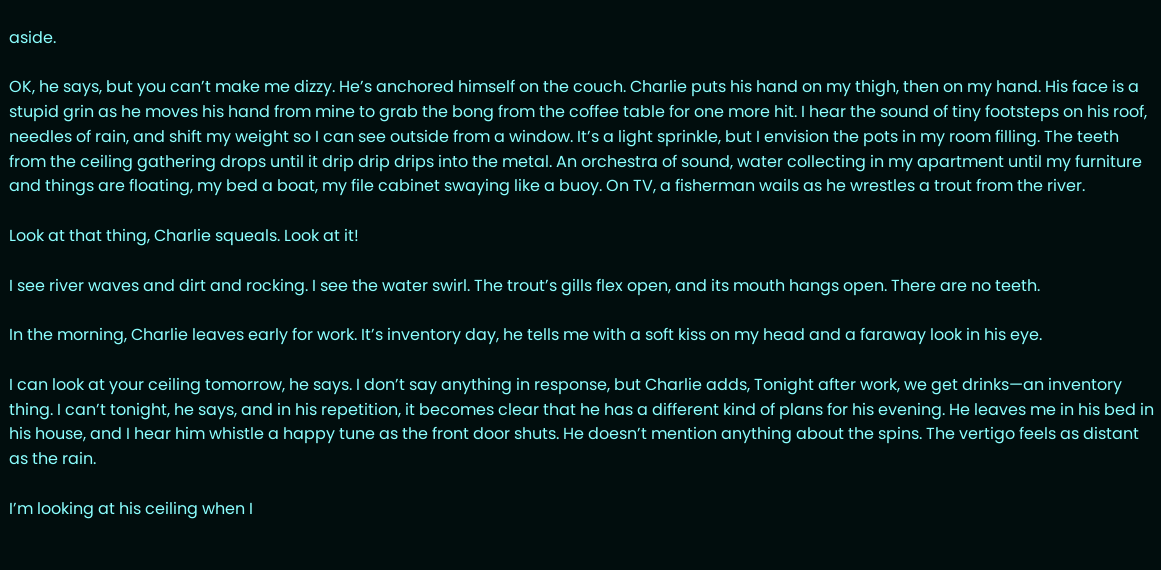aside.

OK, he says, but you can’t make me dizzy. He’s anchored himself on the couch. Charlie puts his hand on my thigh, then on my hand. His face is a stupid grin as he moves his hand from mine to grab the bong from the coffee table for one more hit. I hear the sound of tiny footsteps on his roof, needles of rain, and shift my weight so I can see outside from a window. It’s a light sprinkle, but I envision the pots in my room filling. The teeth from the ceiling gathering drops until it drip drip drips into the metal. An orchestra of sound, water collecting in my apartment until my furniture and things are floating, my bed a boat, my file cabinet swaying like a buoy. On TV, a fisherman wails as he wrestles a trout from the river.

Look at that thing, Charlie squeals. Look at it!

I see river waves and dirt and rocking. I see the water swirl. The trout’s gills flex open, and its mouth hangs open. There are no teeth.

In the morning, Charlie leaves early for work. It’s inventory day, he tells me with a soft kiss on my head and a faraway look in his eye.

I can look at your ceiling tomorrow, he says. I don’t say anything in response, but Charlie adds, Tonight after work, we get drinks—an inventory thing. I can’t tonight, he says, and in his repetition, it becomes clear that he has a different kind of plans for his evening. He leaves me in his bed in his house, and I hear him whistle a happy tune as the front door shuts. He doesn’t mention anything about the spins. The vertigo feels as distant as the rain.

I’m looking at his ceiling when I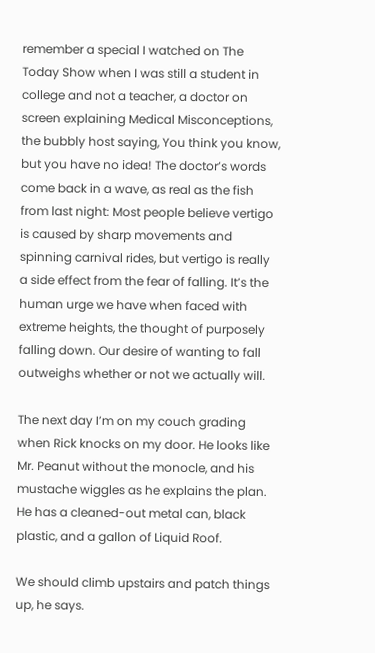remember a special I watched on The Today Show when I was still a student in college and not a teacher, a doctor on screen explaining Medical Misconceptions, the bubbly host saying, You think you know, but you have no idea! The doctor’s words come back in a wave, as real as the fish from last night: Most people believe vertigo is caused by sharp movements and spinning carnival rides, but vertigo is really a side effect from the fear of falling. It’s the human urge we have when faced with extreme heights, the thought of purposely falling down. Our desire of wanting to fall outweighs whether or not we actually will.

The next day I’m on my couch grading when Rick knocks on my door. He looks like Mr. Peanut without the monocle, and his mustache wiggles as he explains the plan. He has a cleaned-out metal can, black plastic, and a gallon of Liquid Roof.

We should climb upstairs and patch things up, he says.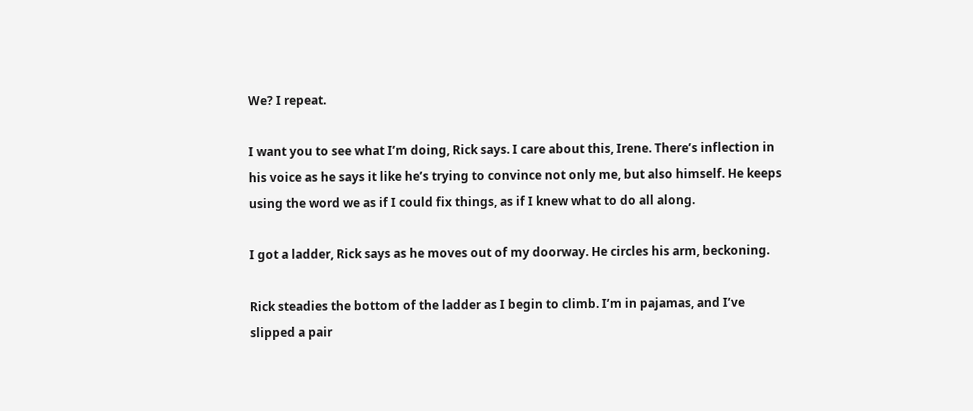We? I repeat.

I want you to see what I’m doing, Rick says. I care about this, Irene. There’s inflection in his voice as he says it like he’s trying to convince not only me, but also himself. He keeps using the word we as if I could fix things, as if I knew what to do all along.

I got a ladder, Rick says as he moves out of my doorway. He circles his arm, beckoning.

Rick steadies the bottom of the ladder as I begin to climb. I’m in pajamas, and I’ve slipped a pair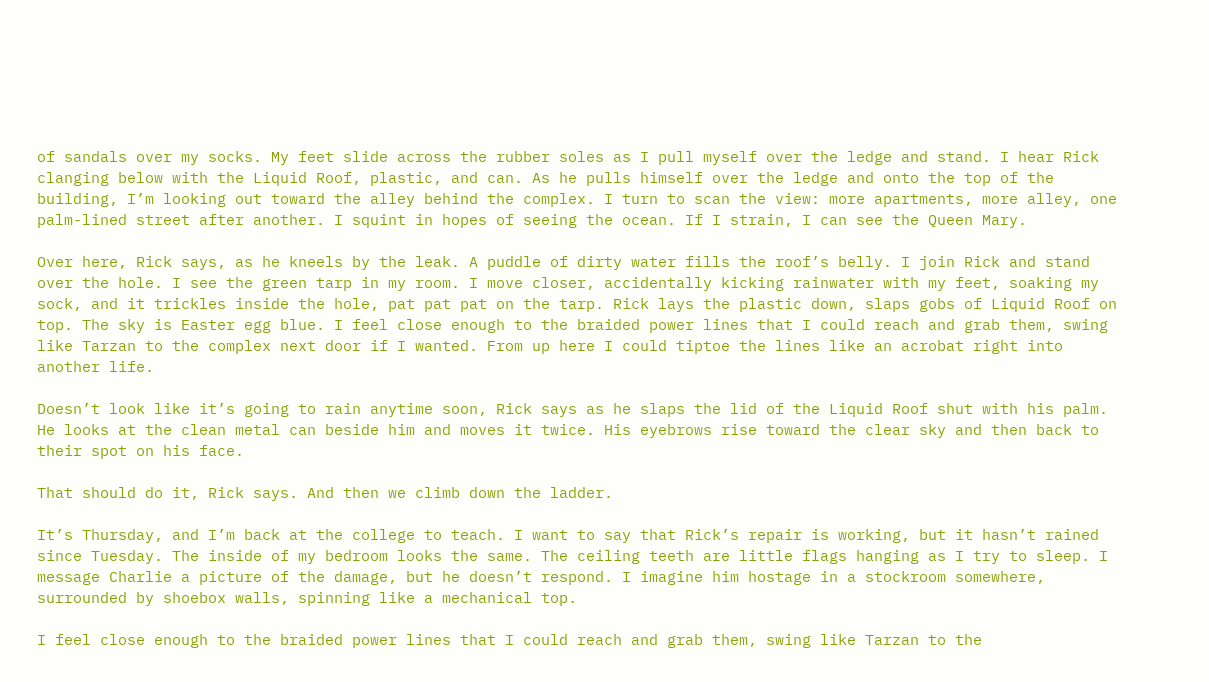of sandals over my socks. My feet slide across the rubber soles as I pull myself over the ledge and stand. I hear Rick clanging below with the Liquid Roof, plastic, and can. As he pulls himself over the ledge and onto the top of the building, I’m looking out toward the alley behind the complex. I turn to scan the view: more apartments, more alley, one palm-lined street after another. I squint in hopes of seeing the ocean. If I strain, I can see the Queen Mary.

Over here, Rick says, as he kneels by the leak. A puddle of dirty water fills the roof’s belly. I join Rick and stand over the hole. I see the green tarp in my room. I move closer, accidentally kicking rainwater with my feet, soaking my sock, and it trickles inside the hole, pat pat pat on the tarp. Rick lays the plastic down, slaps gobs of Liquid Roof on top. The sky is Easter egg blue. I feel close enough to the braided power lines that I could reach and grab them, swing like Tarzan to the complex next door if I wanted. From up here I could tiptoe the lines like an acrobat right into another life.

Doesn’t look like it’s going to rain anytime soon, Rick says as he slaps the lid of the Liquid Roof shut with his palm. He looks at the clean metal can beside him and moves it twice. His eyebrows rise toward the clear sky and then back to their spot on his face.

That should do it, Rick says. And then we climb down the ladder.

It’s Thursday, and I’m back at the college to teach. I want to say that Rick’s repair is working, but it hasn’t rained since Tuesday. The inside of my bedroom looks the same. The ceiling teeth are little flags hanging as I try to sleep. I message Charlie a picture of the damage, but he doesn’t respond. I imagine him hostage in a stockroom somewhere, surrounded by shoebox walls, spinning like a mechanical top.

I feel close enough to the braided power lines that I could reach and grab them, swing like Tarzan to the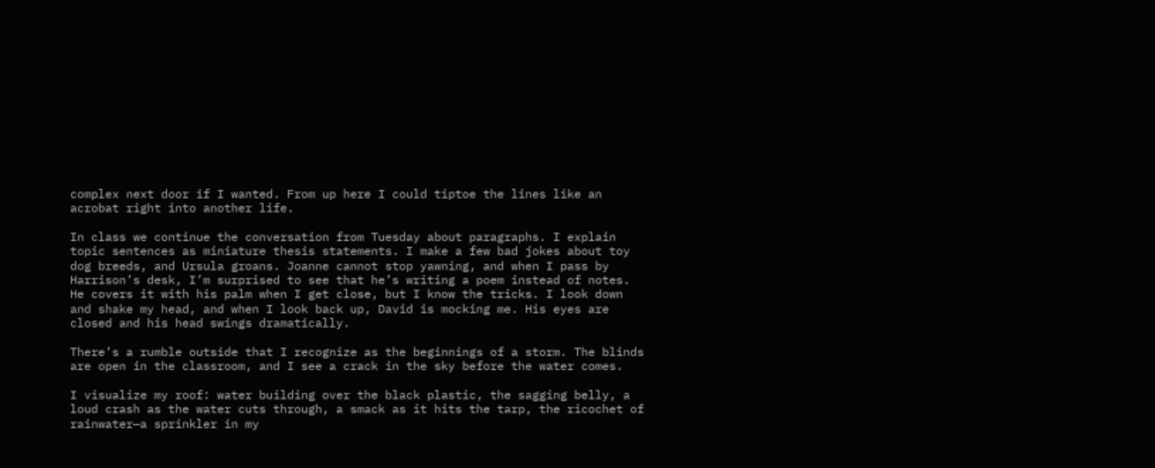complex next door if I wanted. From up here I could tiptoe the lines like an acrobat right into another life.

In class we continue the conversation from Tuesday about paragraphs. I explain topic sentences as miniature thesis statements. I make a few bad jokes about toy dog breeds, and Ursula groans. Joanne cannot stop yawning, and when I pass by Harrison’s desk, I’m surprised to see that he’s writing a poem instead of notes. He covers it with his palm when I get close, but I know the tricks. I look down and shake my head, and when I look back up, David is mocking me. His eyes are closed and his head swings dramatically.

There’s a rumble outside that I recognize as the beginnings of a storm. The blinds are open in the classroom, and I see a crack in the sky before the water comes.

I visualize my roof: water building over the black plastic, the sagging belly, a loud crash as the water cuts through, a smack as it hits the tarp, the ricochet of rainwater—a sprinkler in my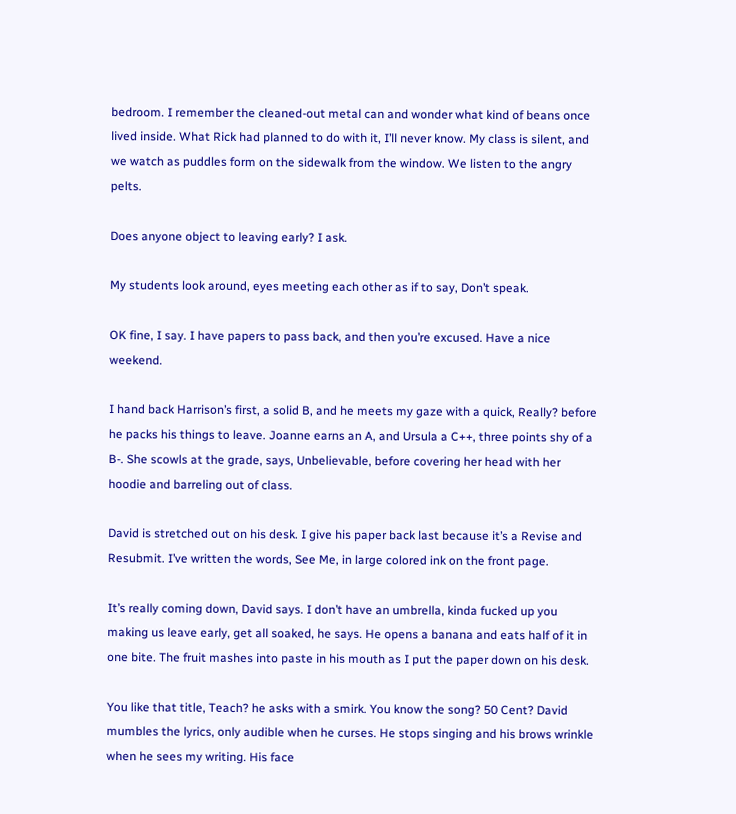bedroom. I remember the cleaned-out metal can and wonder what kind of beans once lived inside. What Rick had planned to do with it, I’ll never know. My class is silent, and we watch as puddles form on the sidewalk from the window. We listen to the angry pelts.

Does anyone object to leaving early? I ask.

My students look around, eyes meeting each other as if to say, Don’t speak.

OK fine, I say. I have papers to pass back, and then you’re excused. Have a nice weekend.

I hand back Harrison’s first, a solid B, and he meets my gaze with a quick, Really? before he packs his things to leave. Joanne earns an A, and Ursula a C++, three points shy of a B-. She scowls at the grade, says, Unbelievable, before covering her head with her hoodie and barreling out of class.

David is stretched out on his desk. I give his paper back last because it’s a Revise and Resubmit. I’ve written the words, See Me, in large colored ink on the front page.

It’s really coming down, David says. I don’t have an umbrella, kinda fucked up you making us leave early, get all soaked, he says. He opens a banana and eats half of it in one bite. The fruit mashes into paste in his mouth as I put the paper down on his desk.

You like that title, Teach? he asks with a smirk. You know the song? 50 Cent? David mumbles the lyrics, only audible when he curses. He stops singing and his brows wrinkle when he sees my writing. His face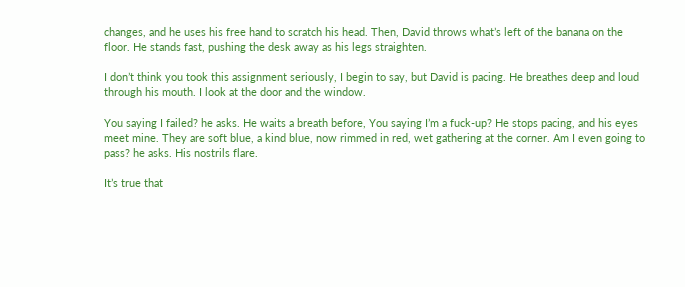changes, and he uses his free hand to scratch his head. Then, David throws what’s left of the banana on the floor. He stands fast, pushing the desk away as his legs straighten.

I don’t think you took this assignment seriously, I begin to say, but David is pacing. He breathes deep and loud through his mouth. I look at the door and the window.

You saying I failed? he asks. He waits a breath before, You saying I’m a fuck-up? He stops pacing, and his eyes meet mine. They are soft blue, a kind blue, now rimmed in red, wet gathering at the corner. Am I even going to pass? he asks. His nostrils flare.

It’s true that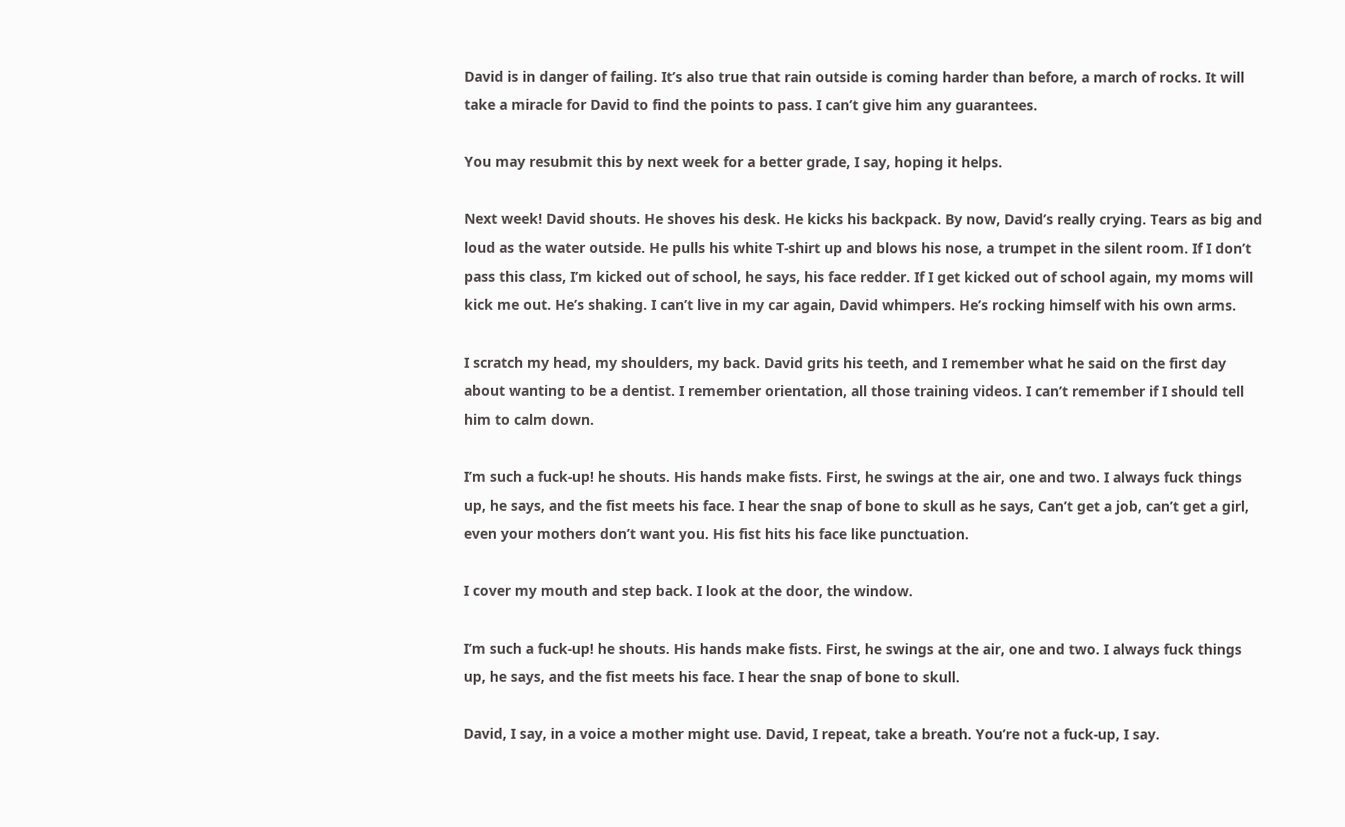David is in danger of failing. It’s also true that rain outside is coming harder than before, a march of rocks. It will take a miracle for David to find the points to pass. I can’t give him any guarantees.

You may resubmit this by next week for a better grade, I say, hoping it helps.

Next week! David shouts. He shoves his desk. He kicks his backpack. By now, David’s really crying. Tears as big and loud as the water outside. He pulls his white T-shirt up and blows his nose, a trumpet in the silent room. If I don’t pass this class, I’m kicked out of school, he says, his face redder. If I get kicked out of school again, my moms will kick me out. He’s shaking. I can’t live in my car again, David whimpers. He’s rocking himself with his own arms.

I scratch my head, my shoulders, my back. David grits his teeth, and I remember what he said on the first day about wanting to be a dentist. I remember orientation, all those training videos. I can’t remember if I should tell him to calm down.

I’m such a fuck-up! he shouts. His hands make fists. First, he swings at the air, one and two. I always fuck things up, he says, and the fist meets his face. I hear the snap of bone to skull as he says, Can’t get a job, can’t get a girl, even your mothers don’t want you. His fist hits his face like punctuation.

I cover my mouth and step back. I look at the door, the window.

I’m such a fuck-up! he shouts. His hands make fists. First, he swings at the air, one and two. I always fuck things up, he says, and the fist meets his face. I hear the snap of bone to skull.

David, I say, in a voice a mother might use. David, I repeat, take a breath. You’re not a fuck-up, I say.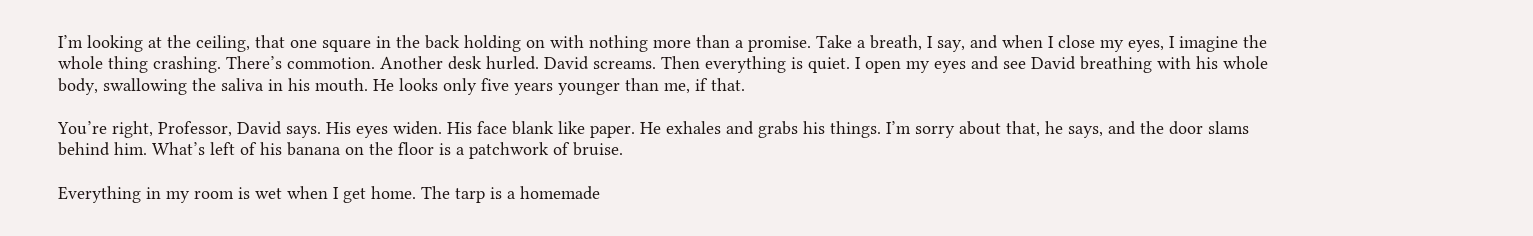I’m looking at the ceiling, that one square in the back holding on with nothing more than a promise. Take a breath, I say, and when I close my eyes, I imagine the whole thing crashing. There’s commotion. Another desk hurled. David screams. Then everything is quiet. I open my eyes and see David breathing with his whole body, swallowing the saliva in his mouth. He looks only five years younger than me, if that.

You’re right, Professor, David says. His eyes widen. His face blank like paper. He exhales and grabs his things. I’m sorry about that, he says, and the door slams behind him. What’s left of his banana on the floor is a patchwork of bruise.

Everything in my room is wet when I get home. The tarp is a homemade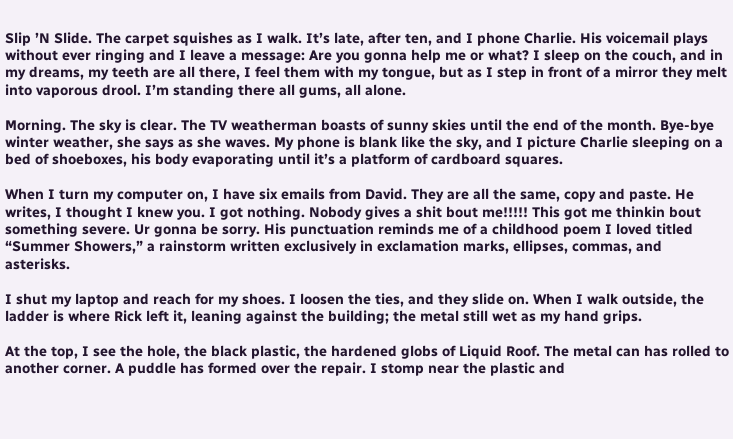Slip ’N Slide. The carpet squishes as I walk. It’s late, after ten, and I phone Charlie. His voicemail plays without ever ringing and I leave a message: Are you gonna help me or what? I sleep on the couch, and in my dreams, my teeth are all there, I feel them with my tongue, but as I step in front of a mirror they melt into vaporous drool. I’m standing there all gums, all alone.

Morning. The sky is clear. The TV weatherman boasts of sunny skies until the end of the month. Bye-bye winter weather, she says as she waves. My phone is blank like the sky, and I picture Charlie sleeping on a bed of shoeboxes, his body evaporating until it’s a platform of cardboard squares.

When I turn my computer on, I have six emails from David. They are all the same, copy and paste. He writes, I thought I knew you. I got nothing. Nobody gives a shit bout me!!!!! This got me thinkin bout something severe. Ur gonna be sorry. His punctuation reminds me of a childhood poem I loved titled “Summer Showers,” a rainstorm written exclusively in exclamation marks, ellipses, commas, and asterisks.

I shut my laptop and reach for my shoes. I loosen the ties, and they slide on. When I walk outside, the ladder is where Rick left it, leaning against the building; the metal still wet as my hand grips.

At the top, I see the hole, the black plastic, the hardened globs of Liquid Roof. The metal can has rolled to another corner. A puddle has formed over the repair. I stomp near the plastic and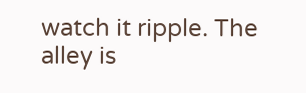watch it ripple. The alley is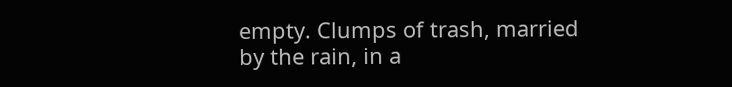empty. Clumps of trash, married by the rain, in a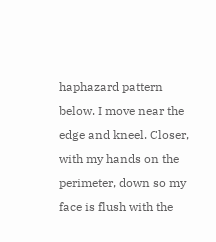haphazard pattern below. I move near the edge and kneel. Closer, with my hands on the perimeter, down so my face is flush with the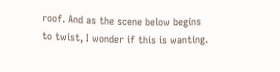roof. And as the scene below begins to twist, I wonder if this is wanting.